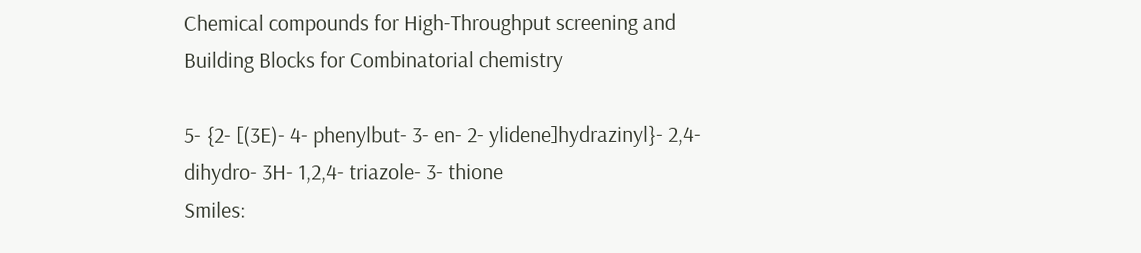Chemical compounds for High-Throughput screening and
Building Blocks for Combinatorial chemistry

5- {2- [(3E)- 4- phenylbut- 3- en- 2- ylidene]hydrazinyl}- 2,4- dihydro- 3H- 1,2,4- triazole- 3- thione
Smiles: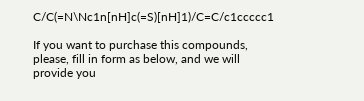C/C(=N\Nc1n[nH]c(=S)[nH]1)/C=C/c1ccccc1

If you want to purchase this compounds, please, fill in form as below, and we will provide you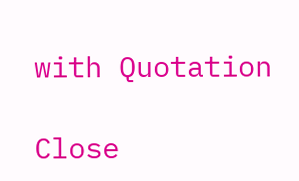with Quotation

Close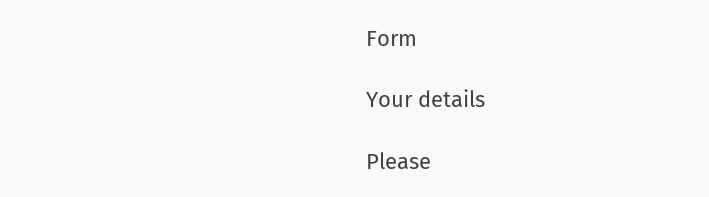Form

Your details

Please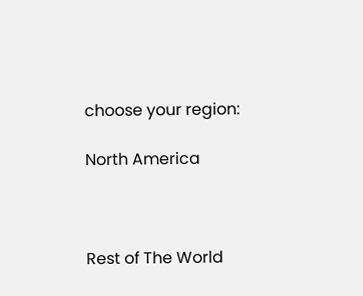choose your region:

North America



Rest of The World